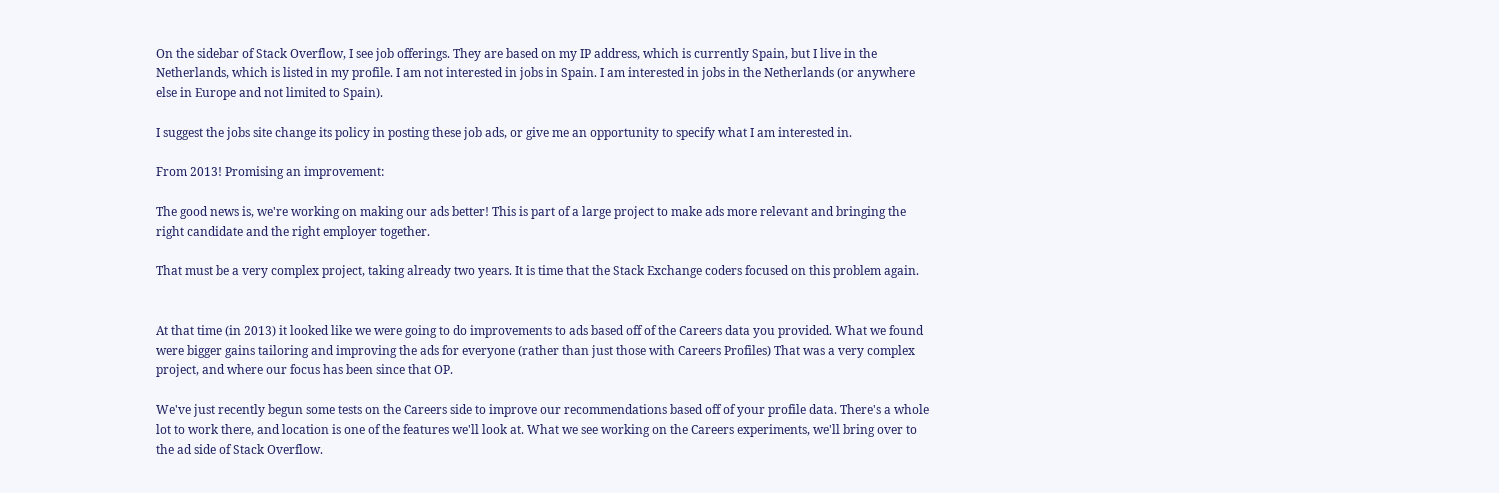On the sidebar of Stack Overflow, I see job offerings. They are based on my IP address, which is currently Spain, but I live in the Netherlands, which is listed in my profile. I am not interested in jobs in Spain. I am interested in jobs in the Netherlands (or anywhere else in Europe and not limited to Spain).

I suggest the jobs site change its policy in posting these job ads, or give me an opportunity to specify what I am interested in.

From 2013! Promising an improvement:

The good news is, we're working on making our ads better! This is part of a large project to make ads more relevant and bringing the right candidate and the right employer together.

That must be a very complex project, taking already two years. It is time that the Stack Exchange coders focused on this problem again.


At that time (in 2013) it looked like we were going to do improvements to ads based off of the Careers data you provided. What we found were bigger gains tailoring and improving the ads for everyone (rather than just those with Careers Profiles) That was a very complex project, and where our focus has been since that OP.

We've just recently begun some tests on the Careers side to improve our recommendations based off of your profile data. There's a whole lot to work there, and location is one of the features we'll look at. What we see working on the Careers experiments, we'll bring over to the ad side of Stack Overflow.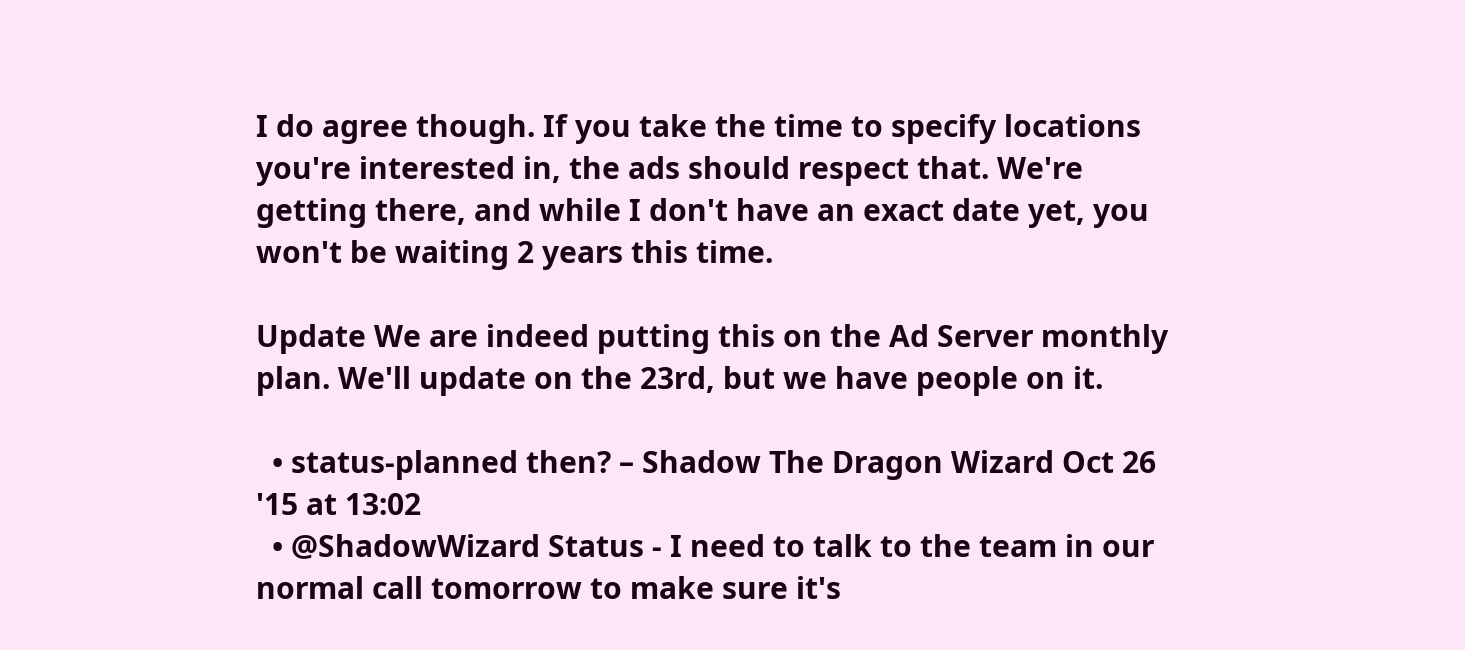I do agree though. If you take the time to specify locations you're interested in, the ads should respect that. We're getting there, and while I don't have an exact date yet, you won't be waiting 2 years this time.

Update We are indeed putting this on the Ad Server monthly plan. We'll update on the 23rd, but we have people on it.

  • status-planned then? – Shadow The Dragon Wizard Oct 26 '15 at 13:02
  • @ShadowWizard Status - I need to talk to the team in our normal call tomorrow to make sure it's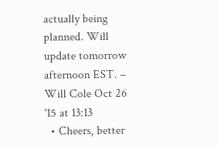actually being planned. Will update tomorrow afternoon EST. – Will Cole Oct 26 '15 at 13:13
  • Cheers, better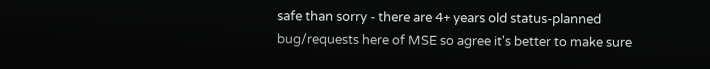safe than sorry - there are 4+ years old status-planned bug/requests here of MSE so agree it's better to make sure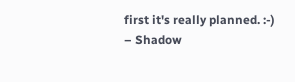first it's really planned. :-) – Shadow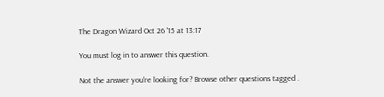The Dragon Wizard Oct 26 '15 at 13:17

You must log in to answer this question.

Not the answer you're looking for? Browse other questions tagged .